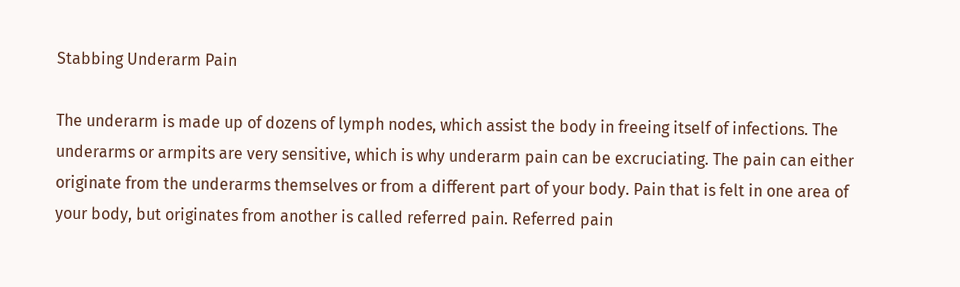Stabbing Underarm Pain

The underarm is made up of dozens of lymph nodes, which assist the body in freeing itself of infections. The underarms or armpits are very sensitive, which is why underarm pain can be excruciating. The pain can either originate from the underarms themselves or from a different part of your body. Pain that is felt in one area of your body, but originates from another is called referred pain. Referred pain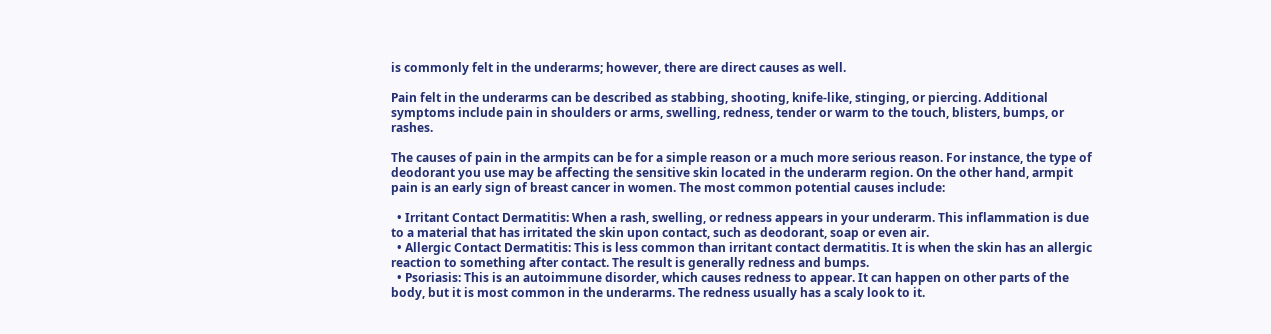is commonly felt in the underarms; however, there are direct causes as well.

Pain felt in the underarms can be described as stabbing, shooting, knife-like, stinging, or piercing. Additional symptoms include pain in shoulders or arms, swelling, redness, tender or warm to the touch, blisters, bumps, or rashes.

The causes of pain in the armpits can be for a simple reason or a much more serious reason. For instance, the type of deodorant you use may be affecting the sensitive skin located in the underarm region. On the other hand, armpit pain is an early sign of breast cancer in women. The most common potential causes include:

  • Irritant Contact Dermatitis: When a rash, swelling, or redness appears in your underarm. This inflammation is due to a material that has irritated the skin upon contact, such as deodorant, soap or even air.
  • Allergic Contact Dermatitis: This is less common than irritant contact dermatitis. It is when the skin has an allergic reaction to something after contact. The result is generally redness and bumps.
  • Psoriasis: This is an autoimmune disorder, which causes redness to appear. It can happen on other parts of the body, but it is most common in the underarms. The redness usually has a scaly look to it.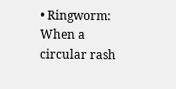• Ringworm: When a circular rash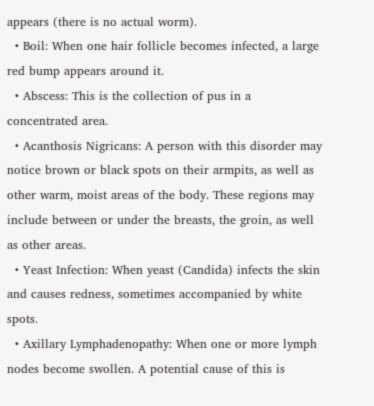appears (there is no actual worm).
  • Boil: When one hair follicle becomes infected, a large red bump appears around it.
  • Abscess: This is the collection of pus in a concentrated area.
  • Acanthosis Nigricans: A person with this disorder may notice brown or black spots on their armpits, as well as other warm, moist areas of the body. These regions may include between or under the breasts, the groin, as well as other areas.
  • Yeast Infection: When yeast (Candida) infects the skin and causes redness, sometimes accompanied by white spots.
  • Axillary Lymphadenopathy: When one or more lymph nodes become swollen. A potential cause of this is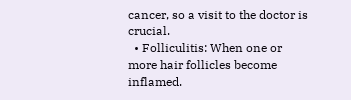cancer, so a visit to the doctor is crucial.
  • Folliculitis: When one or more hair follicles become inflamed.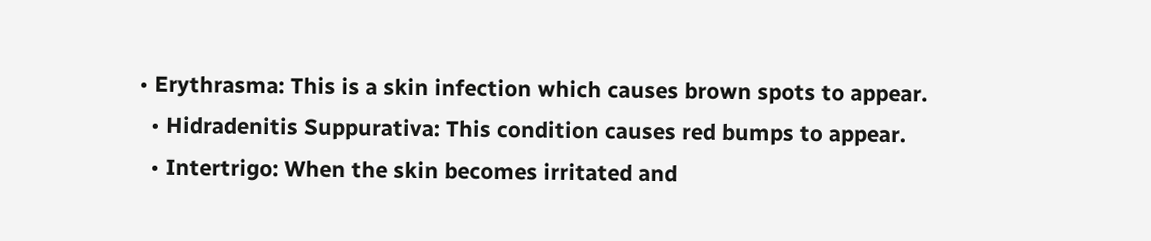• Erythrasma: This is a skin infection which causes brown spots to appear.
  • Hidradenitis Suppurativa: This condition causes red bumps to appear.
  • Intertrigo: When the skin becomes irritated and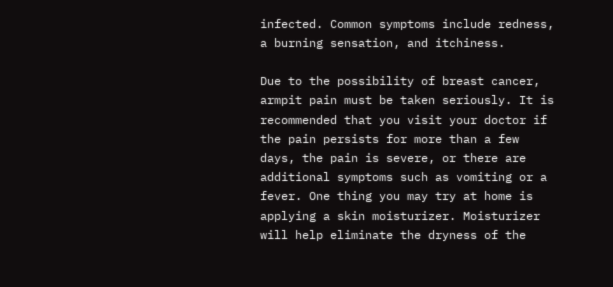infected. Common symptoms include redness, a burning sensation, and itchiness.

Due to the possibility of breast cancer, armpit pain must be taken seriously. It is recommended that you visit your doctor if the pain persists for more than a few days, the pain is severe, or there are additional symptoms such as vomiting or a fever. One thing you may try at home is applying a skin moisturizer. Moisturizer will help eliminate the dryness of the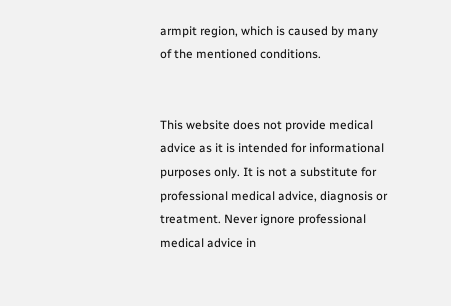armpit region, which is caused by many of the mentioned conditions.


This website does not provide medical advice as it is intended for informational purposes only. It is not a substitute for professional medical advice, diagnosis or treatment. Never ignore professional medical advice in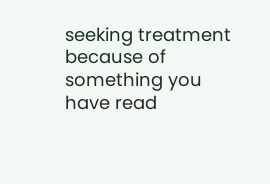seeking treatment because of something you have read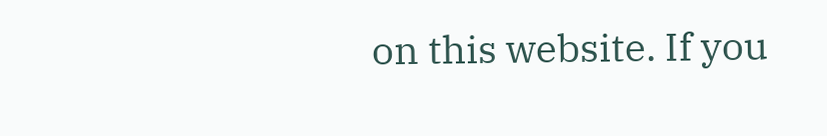on this website. If you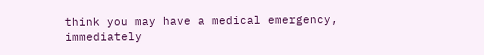think you may have a medical emergency, immediately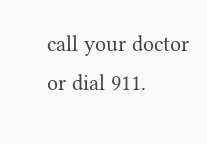call your doctor or dial 911.